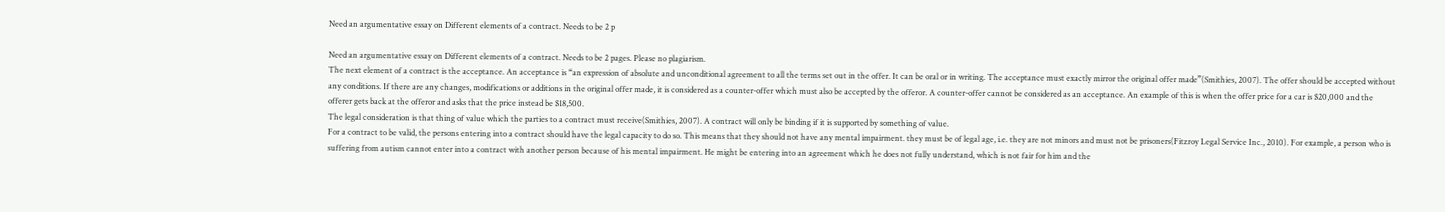Need an argumentative essay on Different elements of a contract. Needs to be 2 p

Need an argumentative essay on Different elements of a contract. Needs to be 2 pages. Please no plagiarism.
The next element of a contract is the acceptance. An acceptance is “an expression of absolute and unconditional agreement to all the terms set out in the offer. It can be oral or in writing. The acceptance must exactly mirror the original offer made”(Smithies, 2007). The offer should be accepted without any conditions. If there are any changes, modifications or additions in the original offer made, it is considered as a counter-offer which must also be accepted by the offeror. A counter-offer cannot be considered as an acceptance. An example of this is when the offer price for a car is $20,000 and the offerer gets back at the offeror and asks that the price instead be $18,500.
The legal consideration is that thing of value which the parties to a contract must receive(Smithies, 2007). A contract will only be binding if it is supported by something of value.
For a contract to be valid, the persons entering into a contract should have the legal capacity to do so. This means that they should not have any mental impairment. they must be of legal age, i.e. they are not minors and must not be prisoners(Fitzroy Legal Service Inc., 2010). For example, a person who is suffering from autism cannot enter into a contract with another person because of his mental impairment. He might be entering into an agreement which he does not fully understand, which is not fair for him and the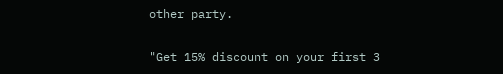other party.

"Get 15% discount on your first 3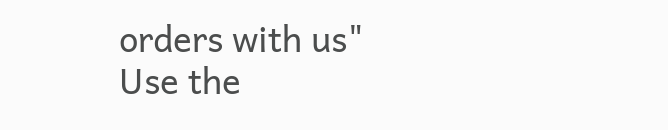orders with us"
Use the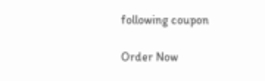following coupon

Order Now